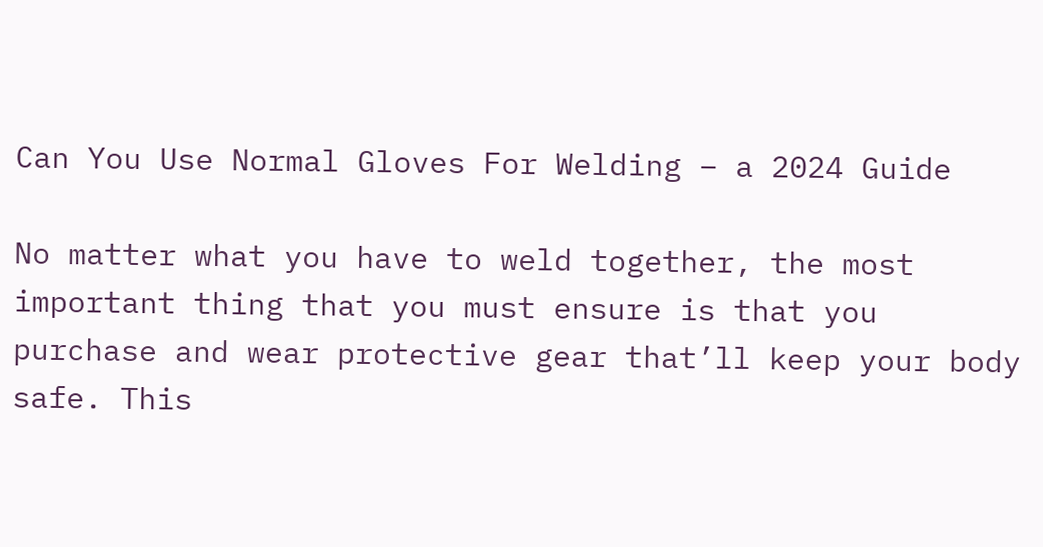Can You Use Normal Gloves For Welding – a 2024 Guide

No matter what you have to weld together, the most important thing that you must ensure is that you purchase and wear protective gear that’ll keep your body safe. This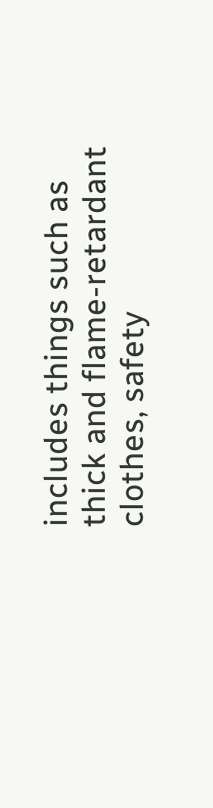includes things such as thick and flame-retardant clothes, safety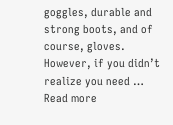goggles, durable and strong boots, and of course, gloves. However, if you didn’t realize you need … Read more